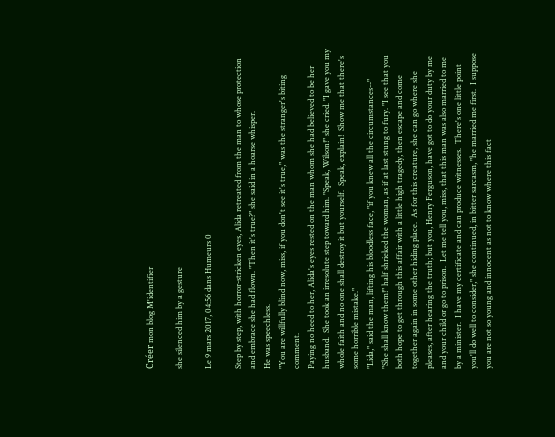Créer mon blog M'identifier

she silenced him by a gesture

Le 9 mars 2017, 04:56 dans Humeurs 0

Step by step, with horror-stricken eyes, Alida retreated from the man to whose protection and embrace she had flown. "Then it's true?" she said in a hoarse whisper.
He was speechless.
"You are willfully blind now, miss, if you don't see it's true," was the stranger's biting comment.
Paying no heed to her, Alida's eyes rested on the man whom she had believed to be her husband.  She took an irresolute step toward him. "Speak, Wilson!" she cried. "I gave you my whole faith and no one shall destroy it but yourself.  Speak, explain!  Show me that there's some horrible mistake."
"Lida," said the man, lifting his bloodless face, "if you knew all the circumstances--"
"She shall know them!" half shrieked the woman, as if at last stung to fury. "I see that you both hope to get through this affair with a little high tragedy, then escape and come together again in some other hiding place.  As for this creature, she can go where she pleases, after hearing the truth; but you, Henry Ferguson, have got to do your duty by me and your child or go to prison.  Let me tell you, miss, that this man was also married to me by a minister.  I have my certificate and can produce witnesses.  There's one little point you'll do well to consider," she continued, in bitter sarcasm, "he married me first.  I suppose you are not so young and innocent as not to know where this fact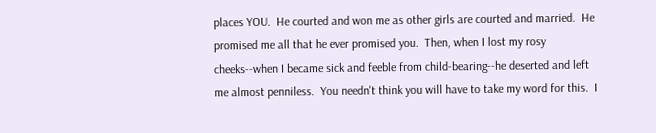places YOU.  He courted and won me as other girls are courted and married.  He promised me all that he ever promised you.  Then, when I lost my rosy cheeks--when I became sick and feeble from child-bearing--he deserted and left me almost penniless.  You needn't think you will have to take my word for this.  I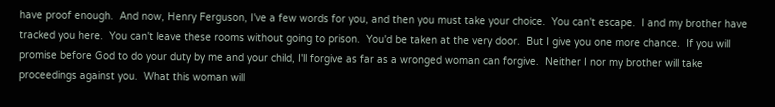have proof enough.  And now, Henry Ferguson, I've a few words for you, and then you must take your choice.  You can't escape.  I and my brother have tracked you here.  You can't leave these rooms without going to prison.  You'd be taken at the very door.  But I give you one more chance.  If you will promise before God to do your duty by me and your child, I'll forgive as far as a wronged woman can forgive.  Neither I nor my brother will take proceedings against you.  What this woman will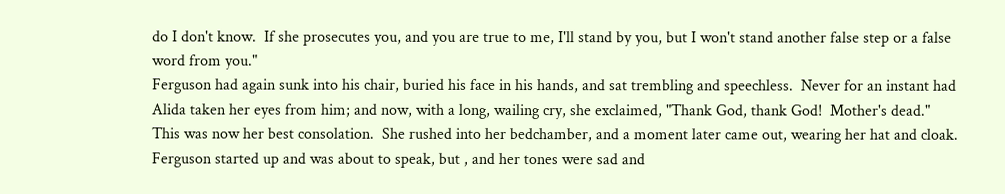do I don't know.  If she prosecutes you, and you are true to me, I'll stand by you, but I won't stand another false step or a false word from you."
Ferguson had again sunk into his chair, buried his face in his hands, and sat trembling and speechless.  Never for an instant had Alida taken her eyes from him; and now, with a long, wailing cry, she exclaimed, "Thank God, thank God!  Mother's dead."
This was now her best consolation.  She rushed into her bedchamber, and a moment later came out, wearing her hat and cloak.  Ferguson started up and was about to speak, but , and her tones were sad and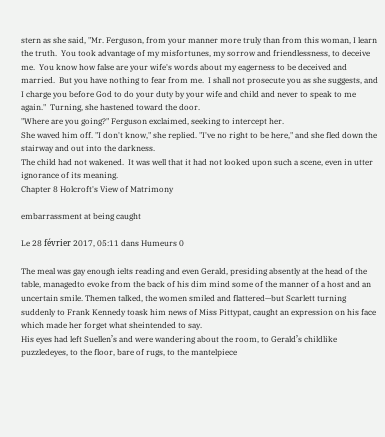stern as she said, "Mr. Ferguson, from your manner more truly than from this woman, I learn the truth.  You took advantage of my misfortunes, my sorrow and friendlessness, to deceive me.  You know how false are your wife's words about my eagerness to be deceived and married.  But you have nothing to fear from me.  I shall not prosecute you as she suggests, and I charge you before God to do your duty by your wife and child and never to speak to me again."  Turning, she hastened toward the door.
"Where are you going?" Ferguson exclaimed, seeking to intercept her.
She waved him off. "I don't know," she replied. "I've no right to be here," and she fled down the stairway and out into the darkness.
The child had not wakened.  It was well that it had not looked upon such a scene, even in utter ignorance of its meaning.
Chapter 8 Holcroft's View of Matrimony

embarrassment at being caught

Le 28 février 2017, 05:11 dans Humeurs 0

The meal was gay enough ielts reading and even Gerald, presiding absently at the head of the table, managedto evoke from the back of his dim mind some of the manner of a host and an uncertain smile. Themen talked, the women smiled and flattered—but Scarlett turning suddenly to Frank Kennedy toask him news of Miss Pittypat, caught an expression on his face which made her forget what sheintended to say.
His eyes had left Suellen’s and were wandering about the room, to Gerald’s childlike puzzledeyes, to the floor, bare of rugs, to the mantelpiece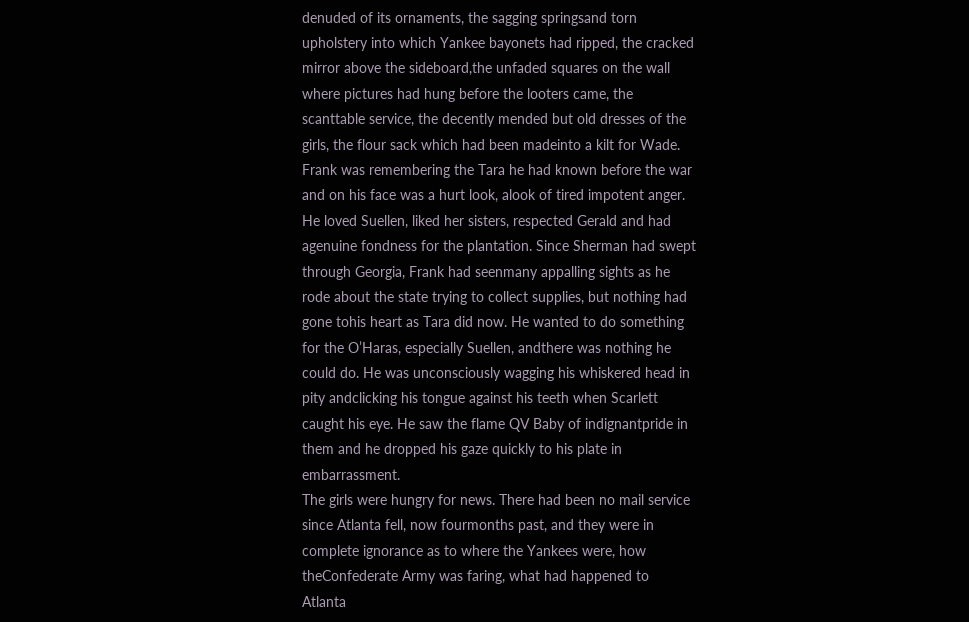denuded of its ornaments, the sagging springsand torn upholstery into which Yankee bayonets had ripped, the cracked mirror above the sideboard,the unfaded squares on the wall where pictures had hung before the looters came, the scanttable service, the decently mended but old dresses of the girls, the flour sack which had been madeinto a kilt for Wade.
Frank was remembering the Tara he had known before the war and on his face was a hurt look, alook of tired impotent anger. He loved Suellen, liked her sisters, respected Gerald and had agenuine fondness for the plantation. Since Sherman had swept through Georgia, Frank had seenmany appalling sights as he rode about the state trying to collect supplies, but nothing had gone tohis heart as Tara did now. He wanted to do something for the O’Haras, especially Suellen, andthere was nothing he could do. He was unconsciously wagging his whiskered head in pity andclicking his tongue against his teeth when Scarlett caught his eye. He saw the flame QV Baby of indignantpride in them and he dropped his gaze quickly to his plate in embarrassment.
The girls were hungry for news. There had been no mail service since Atlanta fell, now fourmonths past, and they were in complete ignorance as to where the Yankees were, how theConfederate Army was faring, what had happened to Atlanta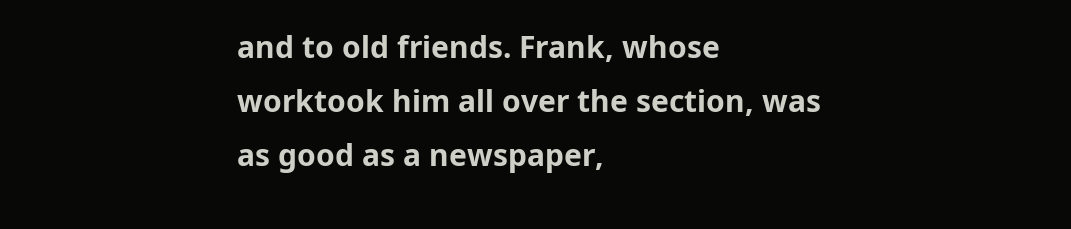and to old friends. Frank, whose worktook him all over the section, was as good as a newspaper,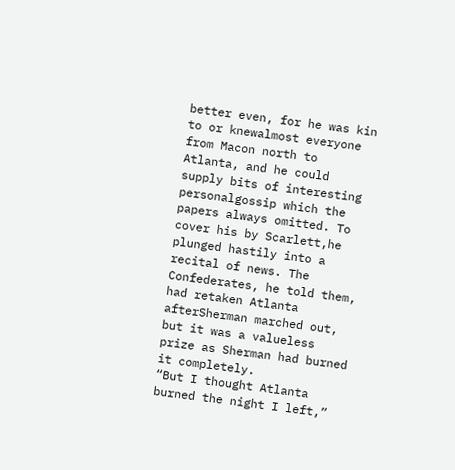better even, for he was kin to or knewalmost everyone from Macon north to Atlanta, and he could supply bits of interesting personalgossip which the papers always omitted. To cover his by Scarlett,he plunged hastily into a recital of news. The Confederates, he told them, had retaken Atlanta afterSherman marched out, but it was a valueless prize as Sherman had burned it completely.
“But I thought Atlanta burned the night I left,”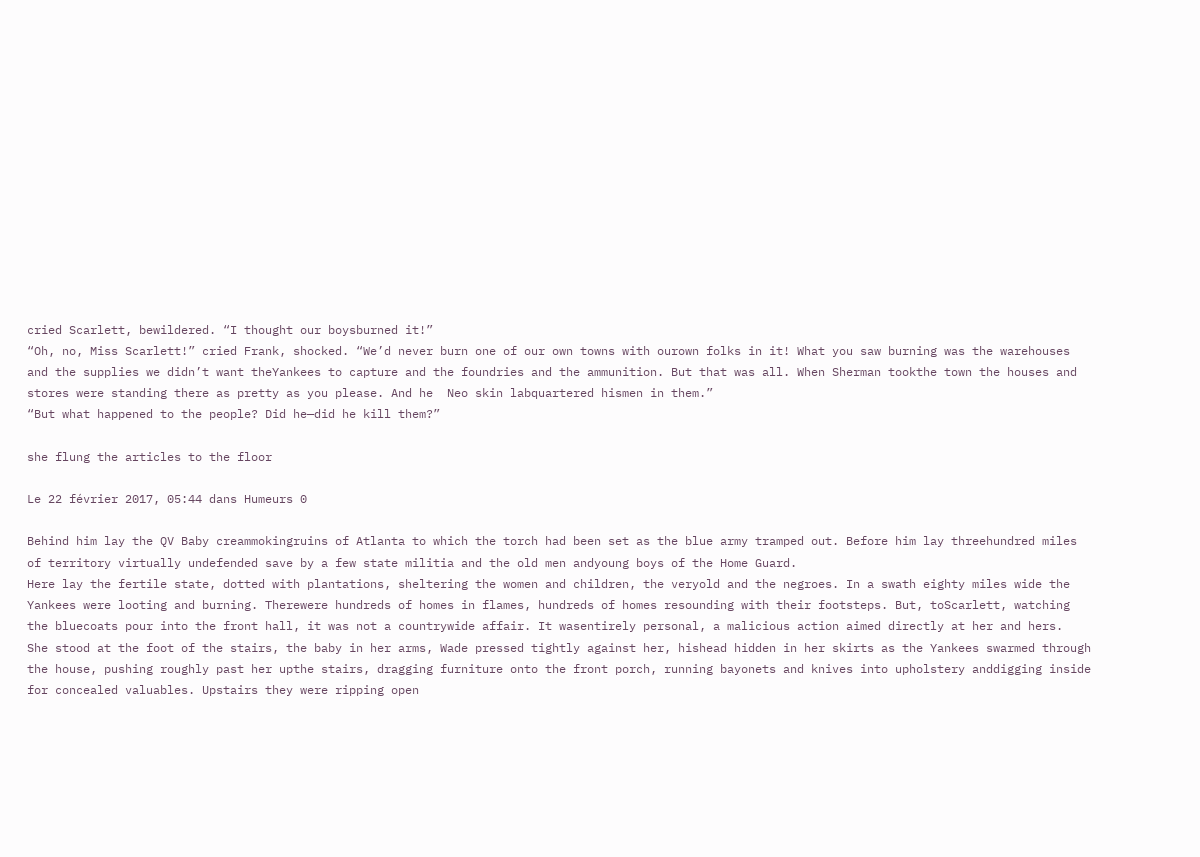cried Scarlett, bewildered. “I thought our boysburned it!”
“Oh, no, Miss Scarlett!” cried Frank, shocked. “We’d never burn one of our own towns with ourown folks in it! What you saw burning was the warehouses and the supplies we didn’t want theYankees to capture and the foundries and the ammunition. But that was all. When Sherman tookthe town the houses and stores were standing there as pretty as you please. And he  Neo skin labquartered hismen in them.”
“But what happened to the people? Did he—did he kill them?”

she flung the articles to the floor

Le 22 février 2017, 05:44 dans Humeurs 0

Behind him lay the QV Baby creammokingruins of Atlanta to which the torch had been set as the blue army tramped out. Before him lay threehundred miles of territory virtually undefended save by a few state militia and the old men andyoung boys of the Home Guard.
Here lay the fertile state, dotted with plantations, sheltering the women and children, the veryold and the negroes. In a swath eighty miles wide the Yankees were looting and burning. Therewere hundreds of homes in flames, hundreds of homes resounding with their footsteps. But, toScarlett, watching the bluecoats pour into the front hall, it was not a countrywide affair. It wasentirely personal, a malicious action aimed directly at her and hers.
She stood at the foot of the stairs, the baby in her arms, Wade pressed tightly against her, hishead hidden in her skirts as the Yankees swarmed through the house, pushing roughly past her upthe stairs, dragging furniture onto the front porch, running bayonets and knives into upholstery anddigging inside for concealed valuables. Upstairs they were ripping open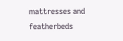mattresses and featherbeds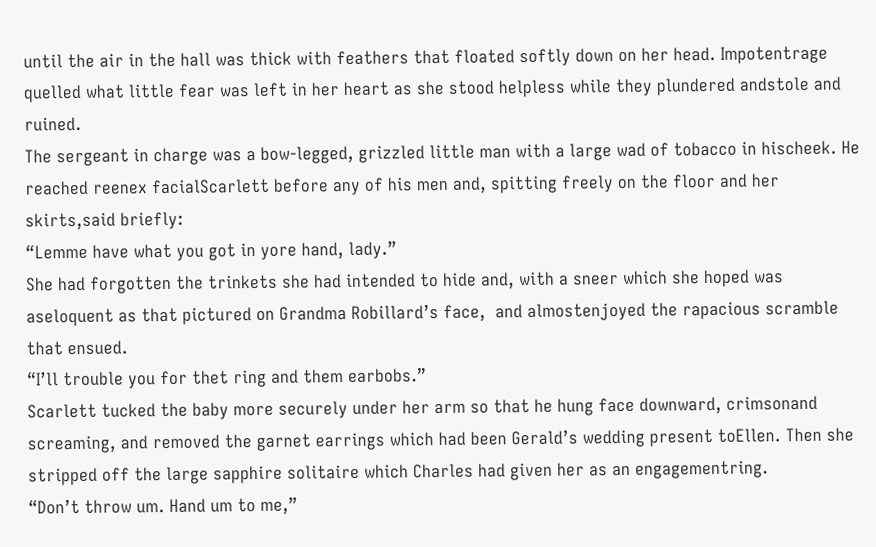until the air in the hall was thick with feathers that floated softly down on her head. Impotentrage quelled what little fear was left in her heart as she stood helpless while they plundered andstole and ruined.
The sergeant in charge was a bow-legged, grizzled little man with a large wad of tobacco in hischeek. He reached reenex facialScarlett before any of his men and, spitting freely on the floor and her skirts,said briefly:
“Lemme have what you got in yore hand, lady.”
She had forgotten the trinkets she had intended to hide and, with a sneer which she hoped was aseloquent as that pictured on Grandma Robillard’s face,  and almostenjoyed the rapacious scramble that ensued.
“I’ll trouble you for thet ring and them earbobs.”
Scarlett tucked the baby more securely under her arm so that he hung face downward, crimsonand screaming, and removed the garnet earrings which had been Gerald’s wedding present toEllen. Then she stripped off the large sapphire solitaire which Charles had given her as an engagementring.
“Don’t throw um. Hand um to me,”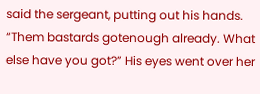said the sergeant, putting out his hands. “Them bastards gotenough already. What else have you got?” His eyes went over her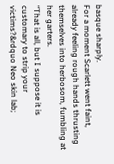basque sharply.
For a moment Scarlett went faint, already feeling rough hands thrusting themselves into herbosom, fumbling at her garters.
“That is all, but I suppose it is customary to strip your victims?&rdquo Neo skin lab;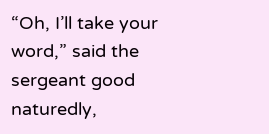“Oh, I’ll take your word,” said the sergeant good naturedly,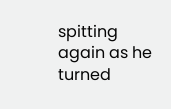spitting again as he turned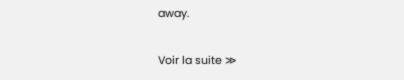away.

Voir la suite ≫